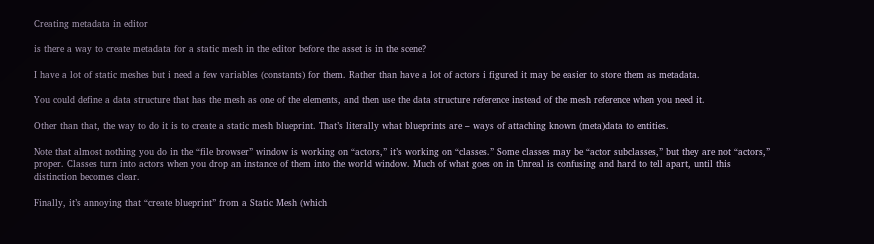Creating metadata in editor

is there a way to create metadata for a static mesh in the editor before the asset is in the scene?

I have a lot of static meshes but i need a few variables (constants) for them. Rather than have a lot of actors i figured it may be easier to store them as metadata.

You could define a data structure that has the mesh as one of the elements, and then use the data structure reference instead of the mesh reference when you need it.

Other than that, the way to do it is to create a static mesh blueprint. That’s literally what blueprints are – ways of attaching known (meta)data to entities.

Note that almost nothing you do in the “file browser” window is working on “actors,” it’s working on “classes.” Some classes may be “actor subclasses,” but they are not “actors,” proper. Classes turn into actors when you drop an instance of them into the world window. Much of what goes on in Unreal is confusing and hard to tell apart, until this distinction becomes clear.

Finally, it’s annoying that “create blueprint” from a Static Mesh (which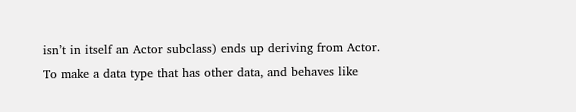isn’t in itself an Actor subclass) ends up deriving from Actor. To make a data type that has other data, and behaves like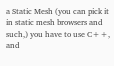a Static Mesh (you can pick it in static mesh browsers and such,) you have to use C++, and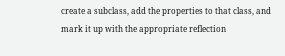create a subclass, add the properties to that class, and mark it up with the appropriate reflection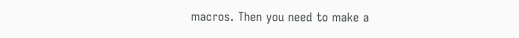macros. Then you need to make a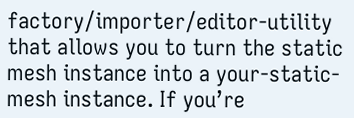factory/importer/editor-utility that allows you to turn the static mesh instance into a your-static-mesh instance. If you’re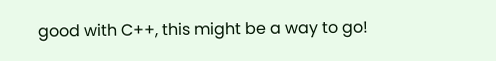good with C++, this might be a way to go!